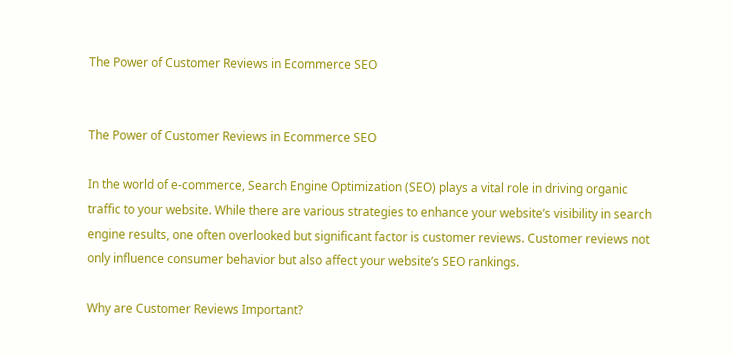The Power of Customer Reviews in Ecommerce SEO


The Power of Customer Reviews in Ecommerce SEO

In the world of e-commerce, Search Engine Optimization (SEO) plays a vital role in driving organic traffic to your website. While there are various strategies to enhance your website’s visibility in search engine results, one often overlooked but significant factor is customer reviews. Customer reviews not only influence consumer behavior but also affect your website’s SEO rankings.

Why are Customer Reviews Important?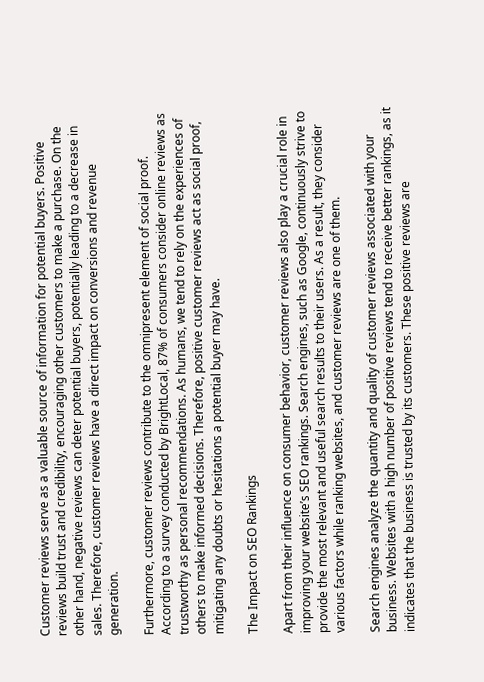Customer reviews serve as a valuable source of information for potential buyers. Positive reviews build trust and credibility, encouraging other customers to make a purchase. On the other hand, negative reviews can deter potential buyers, potentially leading to a decrease in sales. Therefore, customer reviews have a direct impact on conversions and revenue generation.

Furthermore, customer reviews contribute to the omnipresent element of social proof. According to a survey conducted by BrightLocal, 87% of consumers consider online reviews as trustworthy as personal recommendations. As humans, we tend to rely on the experiences of others to make informed decisions. Therefore, positive customer reviews act as social proof, mitigating any doubts or hesitations a potential buyer may have.

The Impact on SEO Rankings

Apart from their influence on consumer behavior, customer reviews also play a crucial role in improving your website’s SEO rankings. Search engines, such as Google, continuously strive to provide the most relevant and useful search results to their users. As a result, they consider various factors while ranking websites, and customer reviews are one of them.

Search engines analyze the quantity and quality of customer reviews associated with your business. Websites with a high number of positive reviews tend to receive better rankings, as it indicates that the business is trusted by its customers. These positive reviews are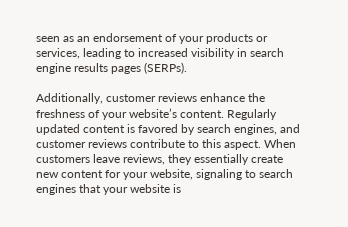seen as an endorsement of your products or services, leading to increased visibility in search engine results pages (SERPs).

Additionally, customer reviews enhance the freshness of your website’s content. Regularly updated content is favored by search engines, and customer reviews contribute to this aspect. When customers leave reviews, they essentially create new content for your website, signaling to search engines that your website is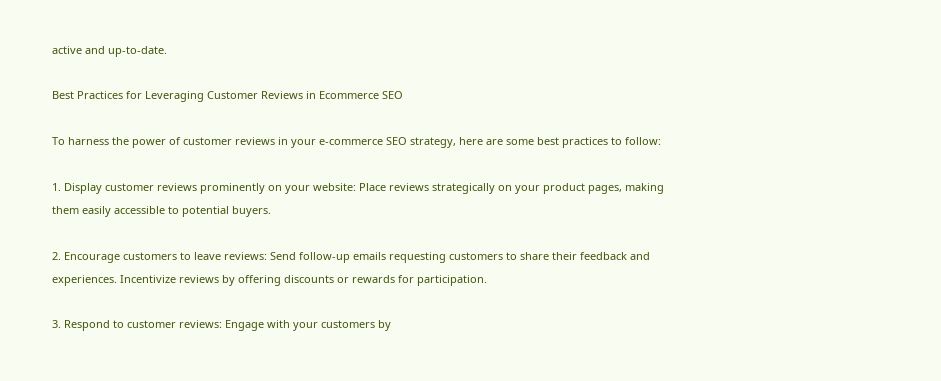active and up-to-date.

Best Practices for Leveraging Customer Reviews in Ecommerce SEO

To harness the power of customer reviews in your e-commerce SEO strategy, here are some best practices to follow:

1. Display customer reviews prominently on your website: Place reviews strategically on your product pages, making them easily accessible to potential buyers.

2. Encourage customers to leave reviews: Send follow-up emails requesting customers to share their feedback and experiences. Incentivize reviews by offering discounts or rewards for participation.

3. Respond to customer reviews: Engage with your customers by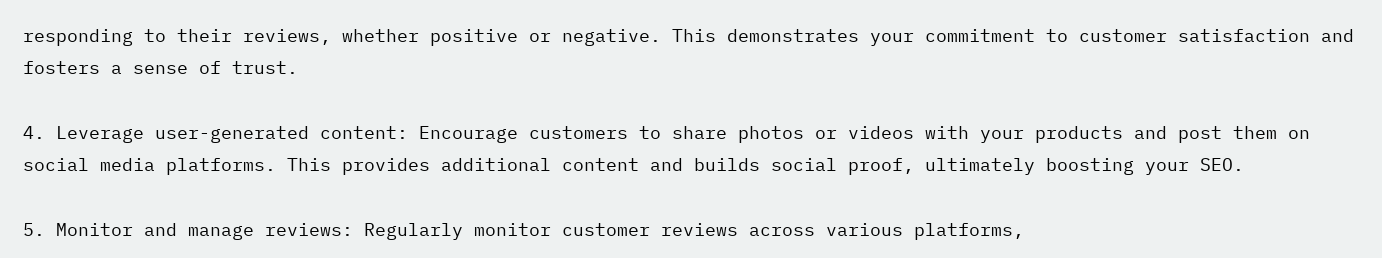responding to their reviews, whether positive or negative. This demonstrates your commitment to customer satisfaction and fosters a sense of trust.

4. Leverage user-generated content: Encourage customers to share photos or videos with your products and post them on social media platforms. This provides additional content and builds social proof, ultimately boosting your SEO.

5. Monitor and manage reviews: Regularly monitor customer reviews across various platforms,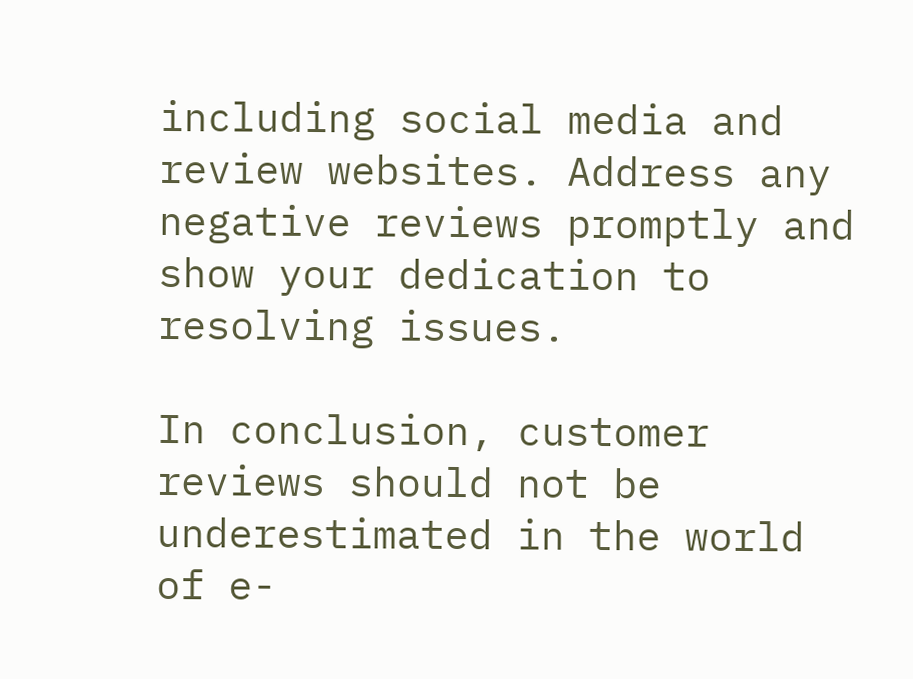including social media and review websites. Address any negative reviews promptly and show your dedication to resolving issues.

In conclusion, customer reviews should not be underestimated in the world of e-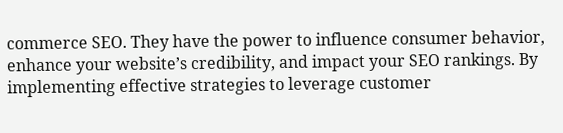commerce SEO. They have the power to influence consumer behavior, enhance your website’s credibility, and impact your SEO rankings. By implementing effective strategies to leverage customer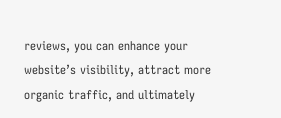reviews, you can enhance your website’s visibility, attract more organic traffic, and ultimately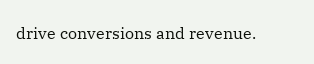drive conversions and revenue.